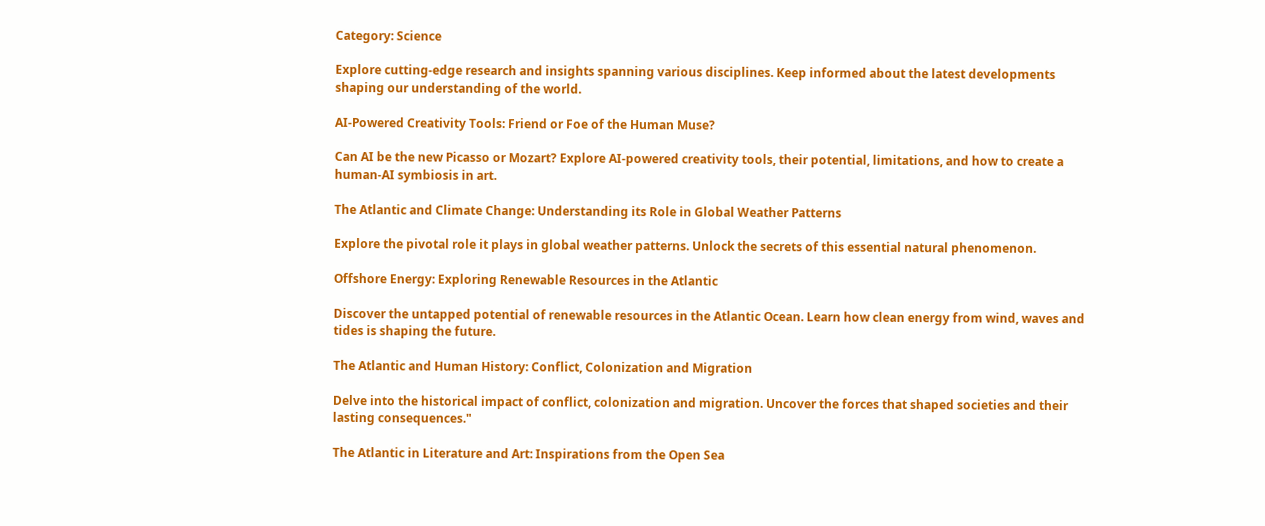Category: Science

Explore cutting-edge research and insights spanning various disciplines. Keep informed about the latest developments shaping our understanding of the world.

AI-Powered Creativity Tools: Friend or Foe of the Human Muse?

Can AI be the new Picasso or Mozart? Explore AI-powered creativity tools, their potential, limitations, and how to create a human-AI symbiosis in art.

The Atlantic and Climate Change: Understanding its Role in Global Weather Patterns

Explore the pivotal role it plays in global weather patterns. Unlock the secrets of this essential natural phenomenon.

Offshore Energy: Exploring Renewable Resources in the Atlantic

Discover the untapped potential of renewable resources in the Atlantic Ocean. Learn how clean energy from wind, waves and tides is shaping the future.

The Atlantic and Human History: Conflict, Colonization and Migration

Delve into the historical impact of conflict, colonization and migration. Uncover the forces that shaped societies and their lasting consequences."

The Atlantic in Literature and Art: Inspirations from the Open Sea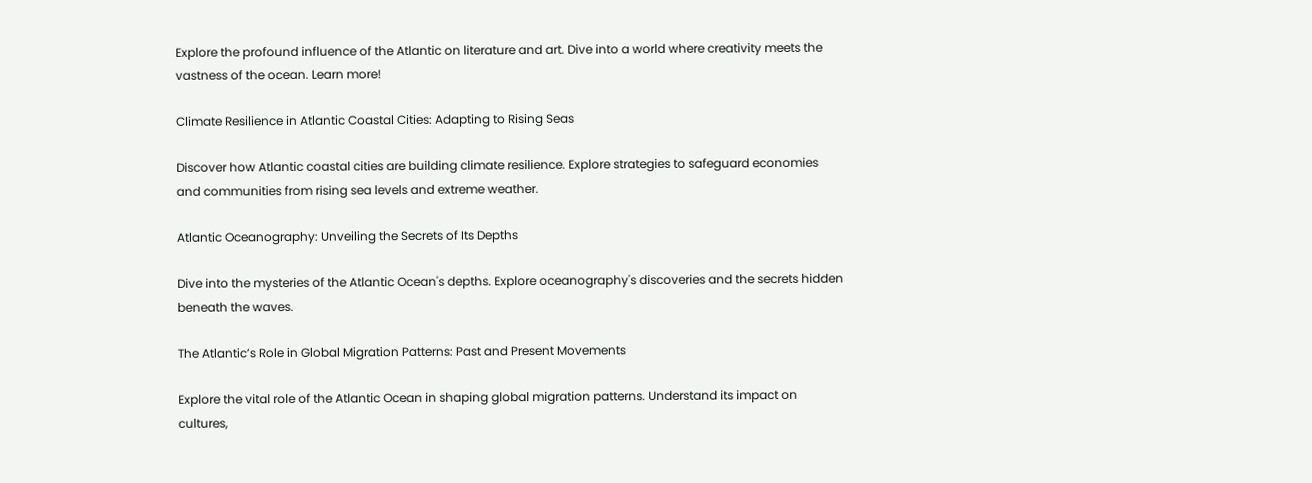Explore the profound influence of the Atlantic on literature and art. Dive into a world where creativity meets the vastness of the ocean. Learn more!

Climate Resilience in Atlantic Coastal Cities: Adapting to Rising Seas

Discover how Atlantic coastal cities are building climate resilience. Explore strategies to safeguard economies and communities from rising sea levels and extreme weather.

Atlantic Oceanography: Unveiling the Secrets of Its Depths

Dive into the mysteries of the Atlantic Ocean's depths. Explore oceanography's discoveries and the secrets hidden beneath the waves.

The Atlantic’s Role in Global Migration Patterns: Past and Present Movements

Explore the vital role of the Atlantic Ocean in shaping global migration patterns. Understand its impact on cultures,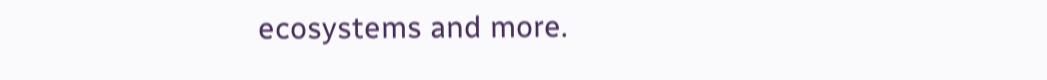ecosystems and more.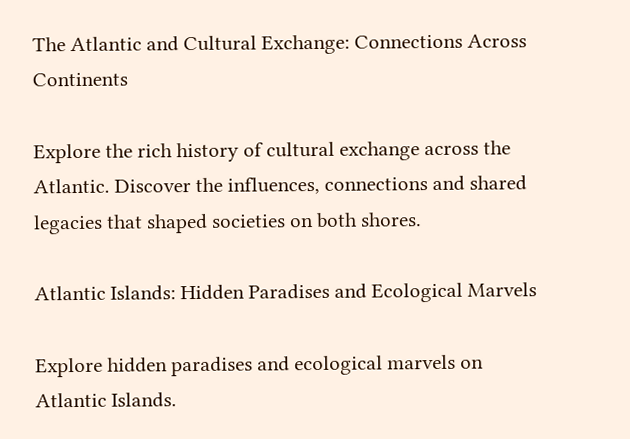The Atlantic and Cultural Exchange: Connections Across Continents

Explore the rich history of cultural exchange across the Atlantic. Discover the influences, connections and shared legacies that shaped societies on both shores.

Atlantic Islands: Hidden Paradises and Ecological Marvels

Explore hidden paradises and ecological marvels on Atlantic Islands.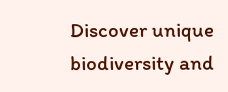Discover unique biodiversity and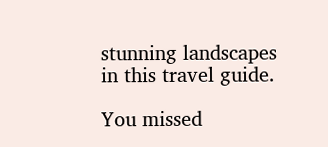stunning landscapes in this travel guide.

You missed